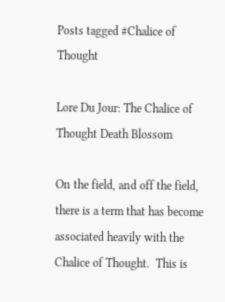Posts tagged #Chalice of Thought

Lore Du Jour: The Chalice of Thought Death Blossom

On the field, and off the field, there is a term that has become associated heavily with the Chalice of Thought.  This is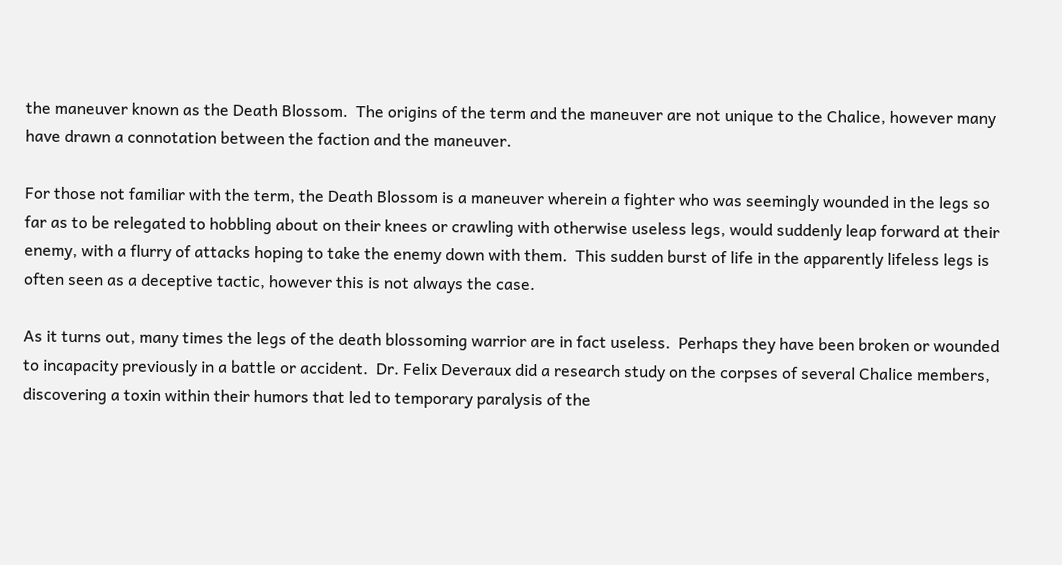the maneuver known as the Death Blossom.  The origins of the term and the maneuver are not unique to the Chalice, however many have drawn a connotation between the faction and the maneuver.

For those not familiar with the term, the Death Blossom is a maneuver wherein a fighter who was seemingly wounded in the legs so far as to be relegated to hobbling about on their knees or crawling with otherwise useless legs, would suddenly leap forward at their enemy, with a flurry of attacks hoping to take the enemy down with them.  This sudden burst of life in the apparently lifeless legs is often seen as a deceptive tactic, however this is not always the case.

As it turns out, many times the legs of the death blossoming warrior are in fact useless.  Perhaps they have been broken or wounded to incapacity previously in a battle or accident.  Dr. Felix Deveraux did a research study on the corpses of several Chalice members, discovering a toxin within their humors that led to temporary paralysis of the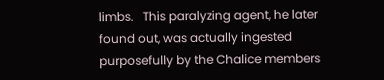limbs.   This paralyzing agent, he later found out, was actually ingested purposefully by the Chalice members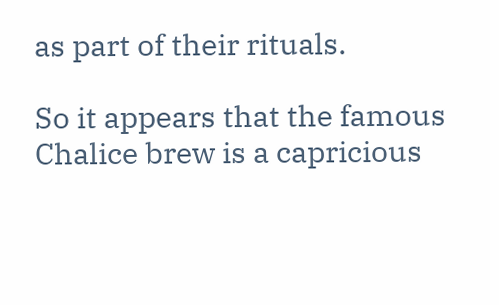as part of their rituals.

So it appears that the famous Chalice brew is a capricious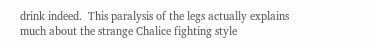drink indeed.  This paralysis of the legs actually explains much about the strange Chalice fighting style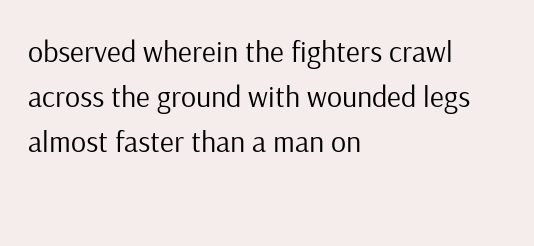observed wherein the fighters crawl across the ground with wounded legs almost faster than a man on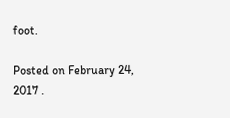foot.

Posted on February 24, 2017 .